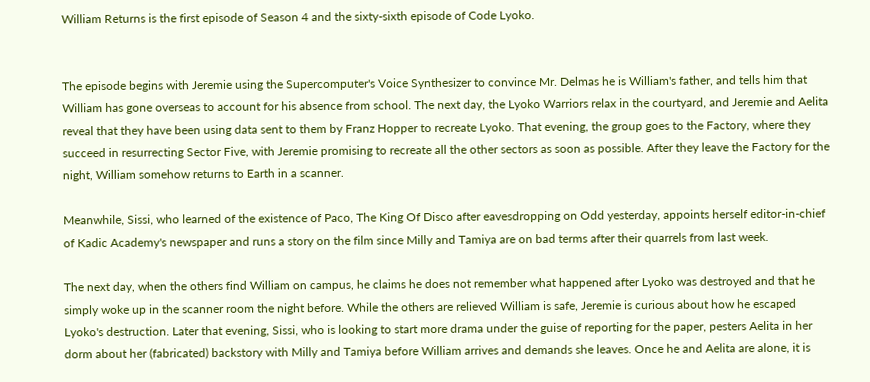William Returns is the first episode of Season 4 and the sixty-sixth episode of Code Lyoko.


The episode begins with Jeremie using the Supercomputer's Voice Synthesizer to convince Mr. Delmas he is William's father, and tells him that William has gone overseas to account for his absence from school. The next day, the Lyoko Warriors relax in the courtyard, and Jeremie and Aelita reveal that they have been using data sent to them by Franz Hopper to recreate Lyoko. That evening, the group goes to the Factory, where they succeed in resurrecting Sector Five, with Jeremie promising to recreate all the other sectors as soon as possible. After they leave the Factory for the night, William somehow returns to Earth in a scanner.

Meanwhile, Sissi, who learned of the existence of Paco, The King Of Disco after eavesdropping on Odd yesterday, appoints herself editor-in-chief of Kadic Academy's newspaper and runs a story on the film since Milly and Tamiya are on bad terms after their quarrels from last week.

The next day, when the others find William on campus, he claims he does not remember what happened after Lyoko was destroyed and that he simply woke up in the scanner room the night before. While the others are relieved William is safe, Jeremie is curious about how he escaped Lyoko's destruction. Later that evening, Sissi, who is looking to start more drama under the guise of reporting for the paper, pesters Aelita in her dorm about her (fabricated) backstory with Milly and Tamiya before William arrives and demands she leaves. Once he and Aelita are alone, it is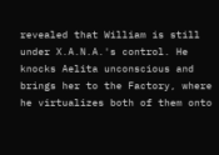revealed that William is still under X.A.N.A.'s control. He knocks Aelita unconscious and brings her to the Factory, where he virtualizes both of them onto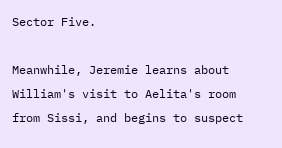Sector Five.

Meanwhile, Jeremie learns about William's visit to Aelita's room from Sissi, and begins to suspect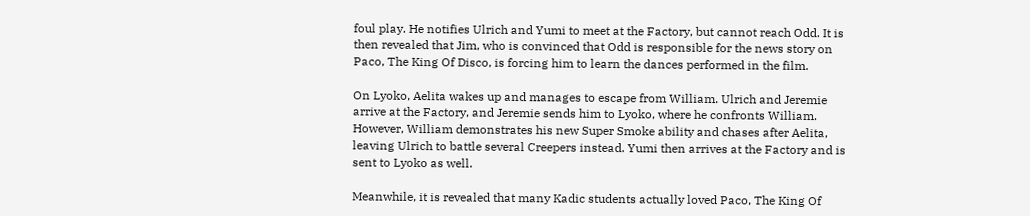foul play. He notifies Ulrich and Yumi to meet at the Factory, but cannot reach Odd. It is then revealed that Jim, who is convinced that Odd is responsible for the news story on Paco, The King Of Disco, is forcing him to learn the dances performed in the film.

On Lyoko, Aelita wakes up and manages to escape from William. Ulrich and Jeremie arrive at the Factory, and Jeremie sends him to Lyoko, where he confronts William. However, William demonstrates his new Super Smoke ability and chases after Aelita, leaving Ulrich to battle several Creepers instead. Yumi then arrives at the Factory and is sent to Lyoko as well.

Meanwhile, it is revealed that many Kadic students actually loved Paco, The King Of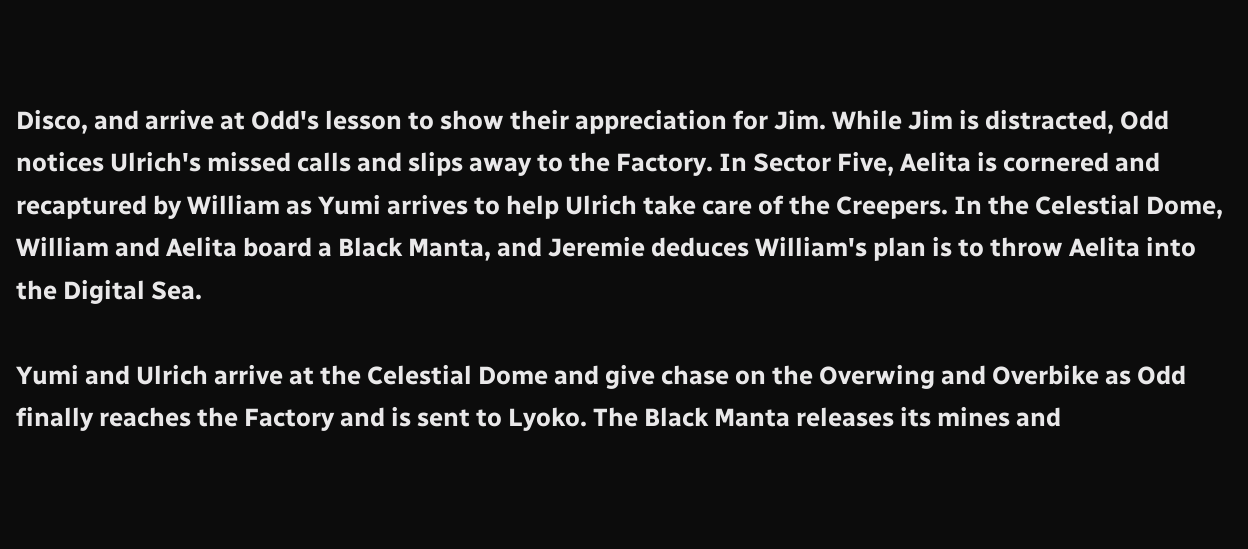Disco, and arrive at Odd's lesson to show their appreciation for Jim. While Jim is distracted, Odd notices Ulrich's missed calls and slips away to the Factory. In Sector Five, Aelita is cornered and recaptured by William as Yumi arrives to help Ulrich take care of the Creepers. In the Celestial Dome, William and Aelita board a Black Manta, and Jeremie deduces William's plan is to throw Aelita into the Digital Sea.

Yumi and Ulrich arrive at the Celestial Dome and give chase on the Overwing and Overbike as Odd finally reaches the Factory and is sent to Lyoko. The Black Manta releases its mines and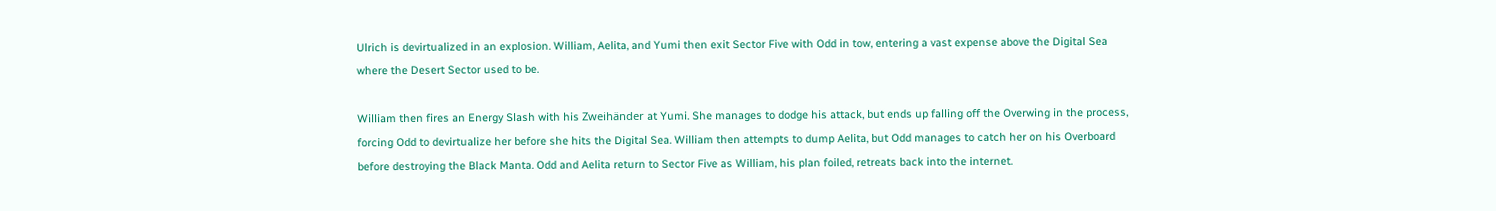Ulrich is devirtualized in an explosion. William, Aelita, and Yumi then exit Sector Five with Odd in tow, entering a vast expense above the Digital Sea where the Desert Sector used to be.

William then fires an Energy Slash with his Zweihänder at Yumi. She manages to dodge his attack, but ends up falling off the Overwing in the process, forcing Odd to devirtualize her before she hits the Digital Sea. William then attempts to dump Aelita, but Odd manages to catch her on his Overboard before destroying the Black Manta. Odd and Aelita return to Sector Five as William, his plan foiled, retreats back into the internet.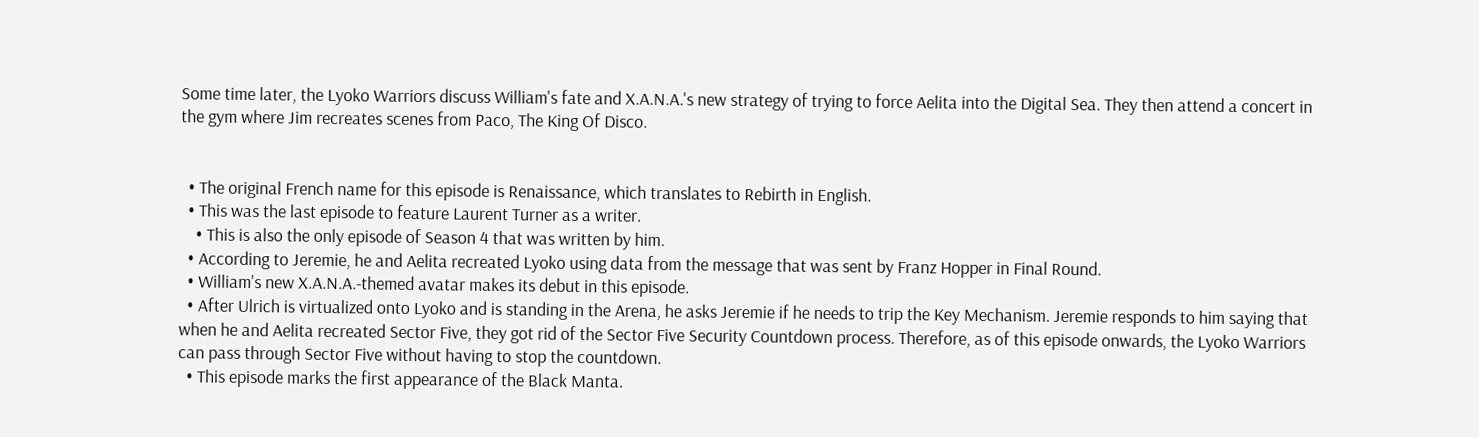Some time later, the Lyoko Warriors discuss William's fate and X.A.N.A.'s new strategy of trying to force Aelita into the Digital Sea. They then attend a concert in the gym where Jim recreates scenes from Paco, The King Of Disco.


  • The original French name for this episode is Renaissance, which translates to Rebirth in English.
  • This was the last episode to feature Laurent Turner as a writer.
    • This is also the only episode of Season 4 that was written by him.
  • According to Jeremie, he and Aelita recreated Lyoko using data from the message that was sent by Franz Hopper in Final Round.
  • William's new X.A.N.A.-themed avatar makes its debut in this episode.
  • After Ulrich is virtualized onto Lyoko and is standing in the Arena, he asks Jeremie if he needs to trip the Key Mechanism. Jeremie responds to him saying that when he and Aelita recreated Sector Five, they got rid of the Sector Five Security Countdown process. Therefore, as of this episode onwards, the Lyoko Warriors can pass through Sector Five without having to stop the countdown.
  • This episode marks the first appearance of the Black Manta.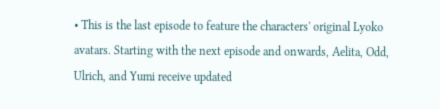• This is the last episode to feature the characters' original Lyoko avatars. Starting with the next episode and onwards, Aelita, Odd, Ulrich, and Yumi receive updated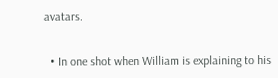avatars.


  • In one shot when William is explaining to his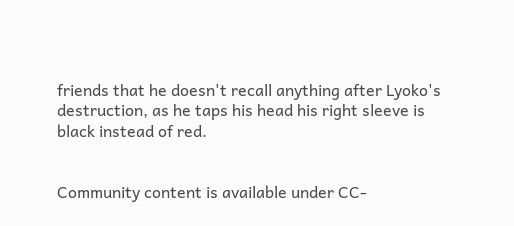friends that he doesn't recall anything after Lyoko's destruction, as he taps his head his right sleeve is black instead of red.


Community content is available under CC-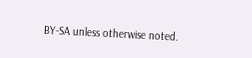BY-SA unless otherwise noted.